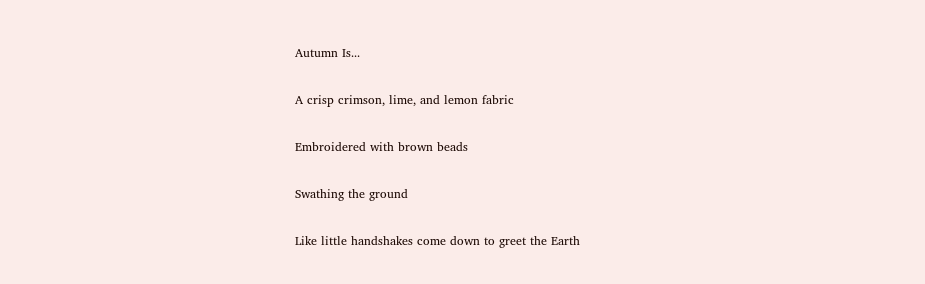Autumn Is...

A crisp crimson, lime, and lemon fabric

Embroidered with brown beads

Swathing the ground

Like little handshakes come down to greet the Earth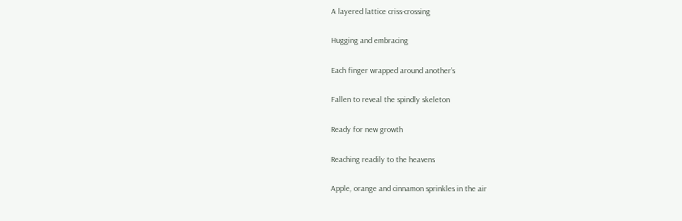A layered lattice criss-crossing

Hugging and embracing

Each finger wrapped around another’s

Fallen to reveal the spindly skeleton

Ready for new growth

Reaching readily to the heavens

Apple, orange and cinnamon sprinkles in the air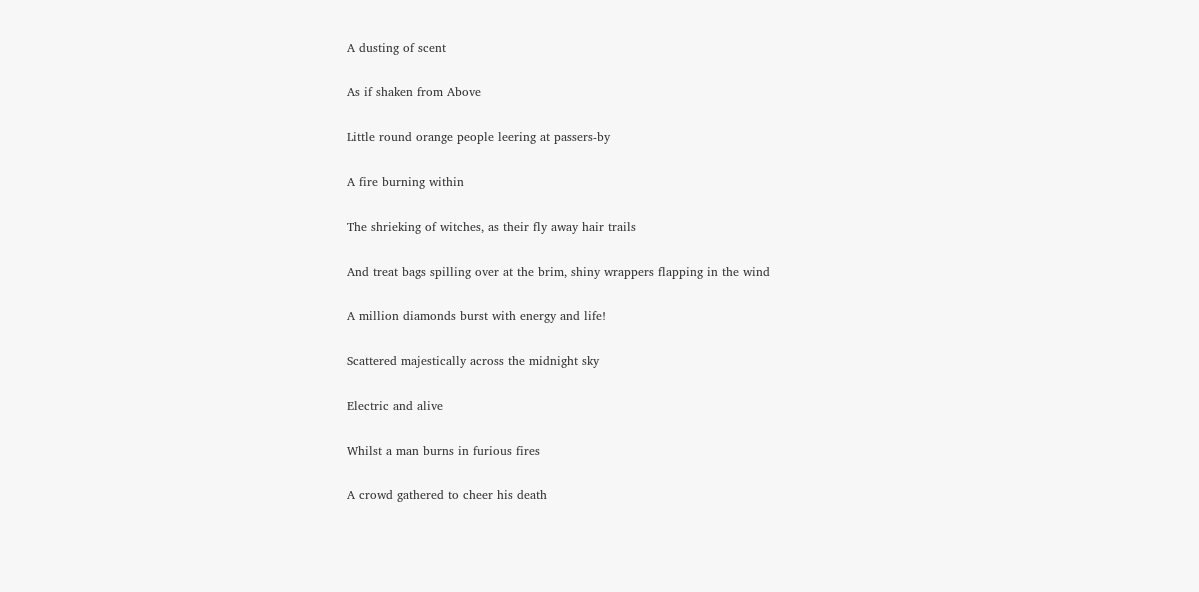A dusting of scent

As if shaken from Above

Little round orange people leering at passers-by

A fire burning within

The shrieking of witches, as their fly away hair trails

And treat bags spilling over at the brim, shiny wrappers flapping in the wind

A million diamonds burst with energy and life!

Scattered majestically across the midnight sky

Electric and alive

Whilst a man burns in furious fires

A crowd gathered to cheer his death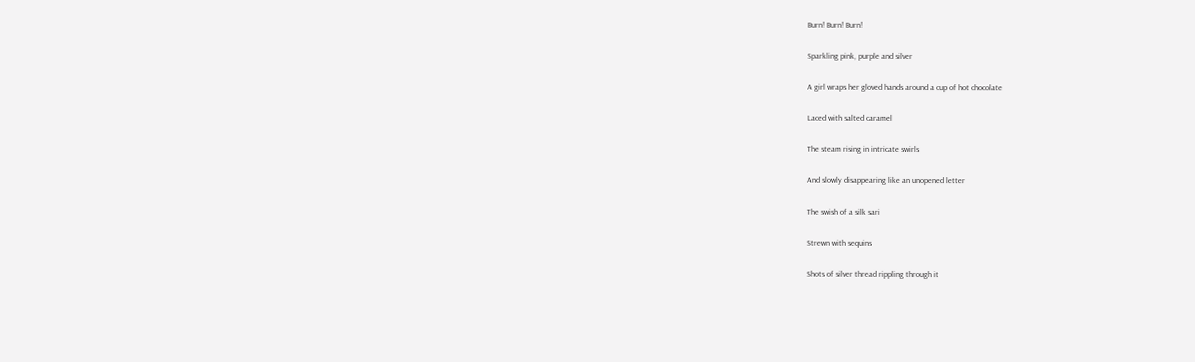Burn! Burn! Burn!

Sparkling pink, purple and silver

A girl wraps her gloved hands around a cup of hot chocolate

Laced with salted caramel

The steam rising in intricate swirls

And slowly disappearing like an unopened letter

The swish of a silk sari

Strewn with sequins

Shots of silver thread rippling through it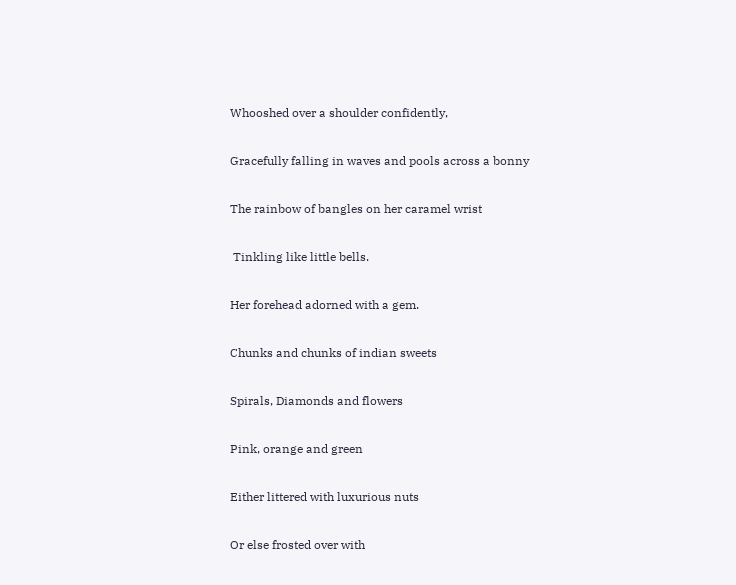Whooshed over a shoulder confidently,

Gracefully falling in waves and pools across a bonny

The rainbow of bangles on her caramel wrist

 Tinkling like little bells.

Her forehead adorned with a gem.

Chunks and chunks of indian sweets

Spirals, Diamonds and flowers

Pink, orange and green

Either littered with luxurious nuts

Or else frosted over with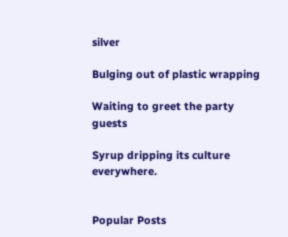silver

Bulging out of plastic wrapping

Waiting to greet the party guests

Syrup dripping its culture everywhere.


Popular Posts